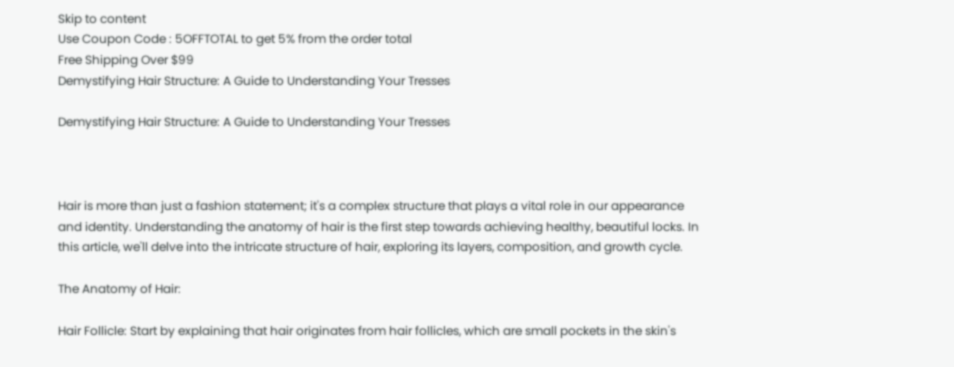Skip to content
Use Coupon Code : 5OFFTOTAL to get 5% from the order total
Free Shipping Over $99
Demystifying Hair Structure: A Guide to Understanding Your Tresses

Demystifying Hair Structure: A Guide to Understanding Your Tresses



Hair is more than just a fashion statement; it's a complex structure that plays a vital role in our appearance and identity. Understanding the anatomy of hair is the first step towards achieving healthy, beautiful locks. In this article, we'll delve into the intricate structure of hair, exploring its layers, composition, and growth cycle.

The Anatomy of Hair:

Hair Follicle: Start by explaining that hair originates from hair follicles, which are small pockets in the skin's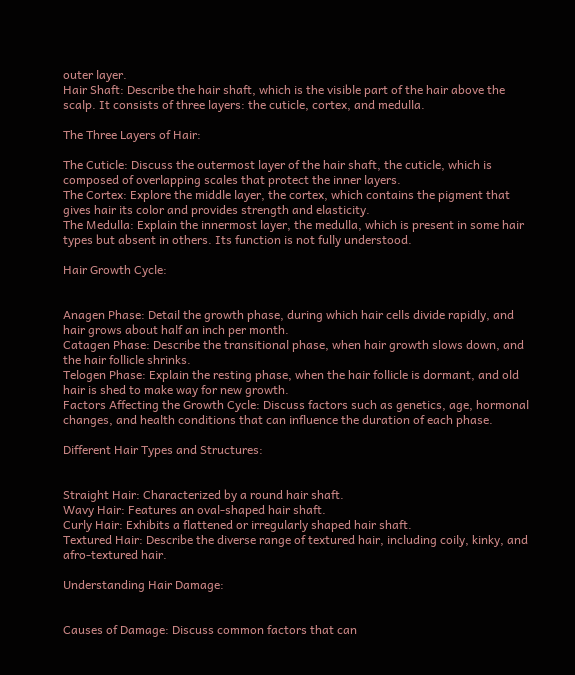outer layer.
Hair Shaft: Describe the hair shaft, which is the visible part of the hair above the scalp. It consists of three layers: the cuticle, cortex, and medulla.

The Three Layers of Hair:

The Cuticle: Discuss the outermost layer of the hair shaft, the cuticle, which is composed of overlapping scales that protect the inner layers.
The Cortex: Explore the middle layer, the cortex, which contains the pigment that gives hair its color and provides strength and elasticity.
The Medulla: Explain the innermost layer, the medulla, which is present in some hair types but absent in others. Its function is not fully understood.

Hair Growth Cycle:


Anagen Phase: Detail the growth phase, during which hair cells divide rapidly, and hair grows about half an inch per month.
Catagen Phase: Describe the transitional phase, when hair growth slows down, and the hair follicle shrinks.
Telogen Phase: Explain the resting phase, when the hair follicle is dormant, and old hair is shed to make way for new growth.
Factors Affecting the Growth Cycle: Discuss factors such as genetics, age, hormonal changes, and health conditions that can influence the duration of each phase.

Different Hair Types and Structures:


Straight Hair: Characterized by a round hair shaft.
Wavy Hair: Features an oval-shaped hair shaft.
Curly Hair: Exhibits a flattened or irregularly shaped hair shaft.
Textured Hair: Describe the diverse range of textured hair, including coily, kinky, and afro-textured hair.

Understanding Hair Damage:


Causes of Damage: Discuss common factors that can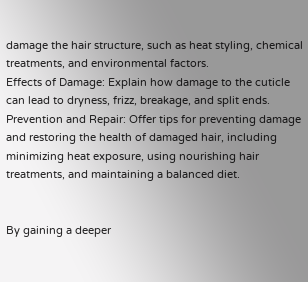damage the hair structure, such as heat styling, chemical treatments, and environmental factors.
Effects of Damage: Explain how damage to the cuticle can lead to dryness, frizz, breakage, and split ends.
Prevention and Repair: Offer tips for preventing damage and restoring the health of damaged hair, including minimizing heat exposure, using nourishing hair treatments, and maintaining a balanced diet.


By gaining a deeper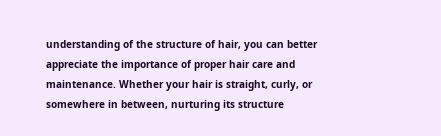understanding of the structure of hair, you can better appreciate the importance of proper hair care and maintenance. Whether your hair is straight, curly, or somewhere in between, nurturing its structure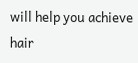will help you achieve hair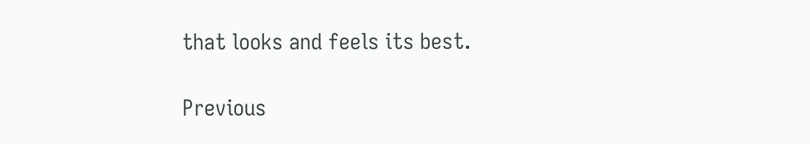that looks and feels its best.

Previous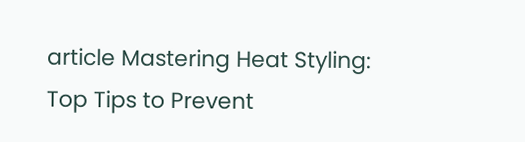article Mastering Heat Styling: Top Tips to Prevent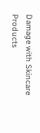Damage with Skincare Products